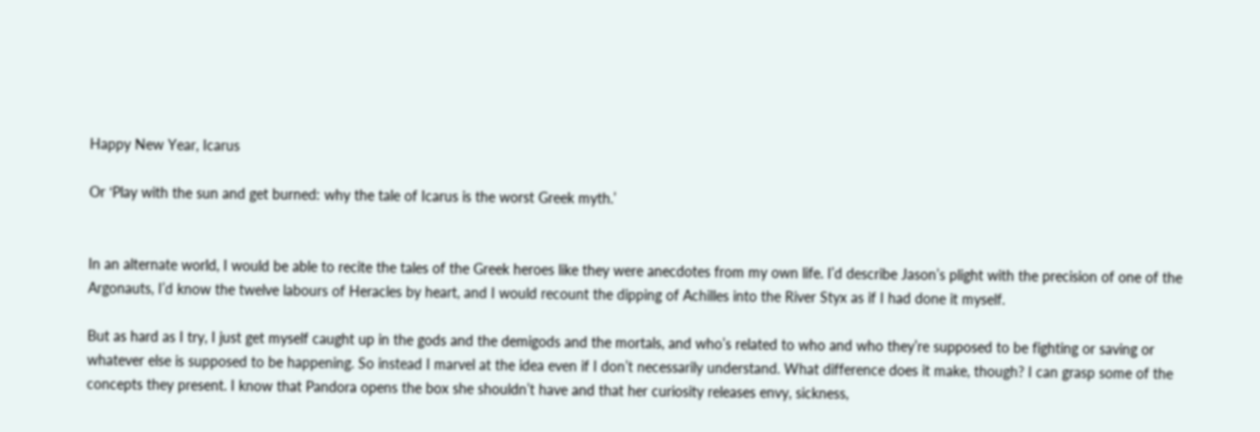Happy New Year, Icarus

Or ‘Play with the sun and get burned: why the tale of Icarus is the worst Greek myth.’


In an alternate world, I would be able to recite the tales of the Greek heroes like they were anecdotes from my own life. I’d describe Jason’s plight with the precision of one of the Argonauts, I’d know the twelve labours of Heracles by heart, and I would recount the dipping of Achilles into the River Styx as if I had done it myself.

But as hard as I try, I just get myself caught up in the gods and the demigods and the mortals, and who’s related to who and who they’re supposed to be fighting or saving or whatever else is supposed to be happening. So instead I marvel at the idea even if I don’t necessarily understand. What difference does it make, though? I can grasp some of the concepts they present. I know that Pandora opens the box she shouldn’t have and that her curiosity releases envy, sickness,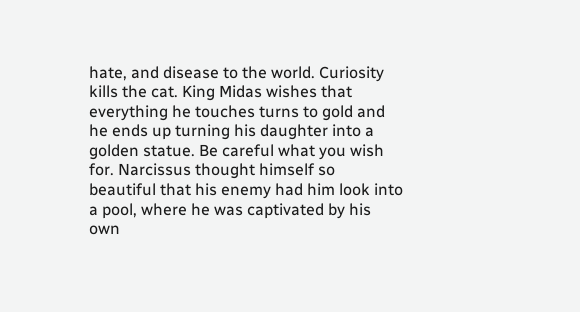hate, and disease to the world. Curiosity kills the cat. King Midas wishes that everything he touches turns to gold and he ends up turning his daughter into a golden statue. Be careful what you wish for. Narcissus thought himself so beautiful that his enemy had him look into a pool, where he was captivated by his own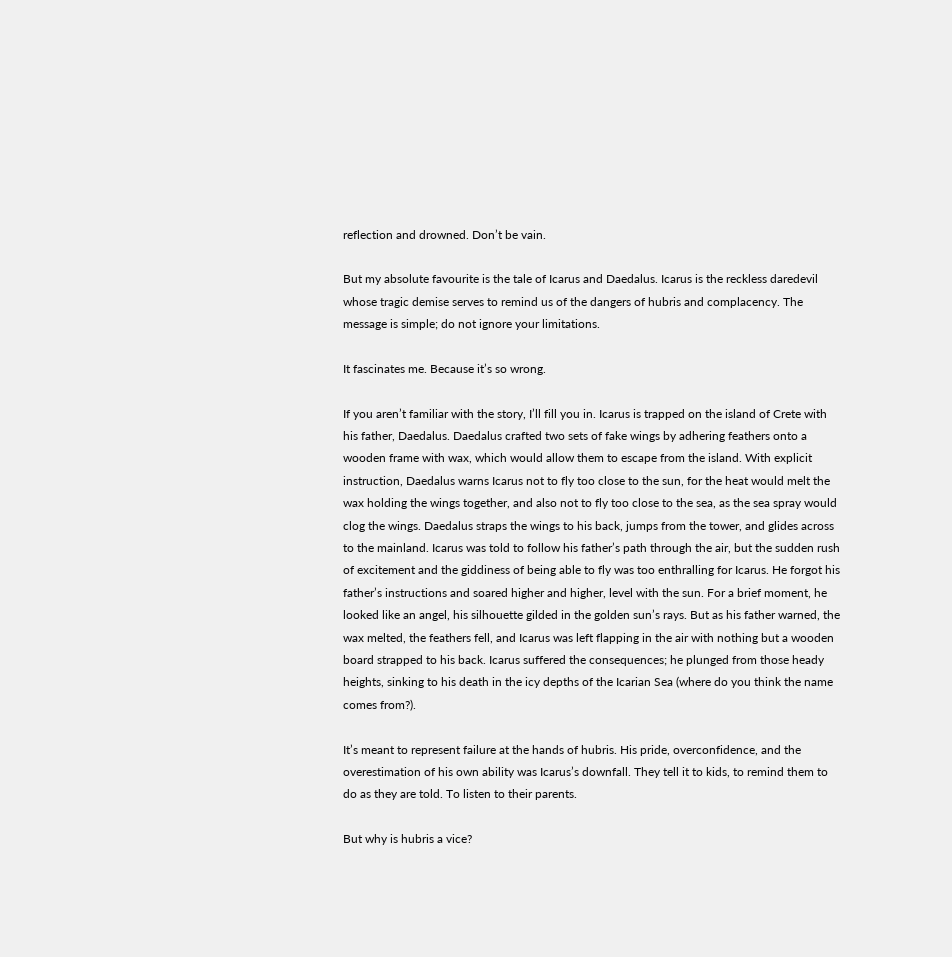reflection and drowned. Don’t be vain.

But my absolute favourite is the tale of Icarus and Daedalus. Icarus is the reckless daredevil whose tragic demise serves to remind us of the dangers of hubris and complacency. The message is simple; do not ignore your limitations.

It fascinates me. Because it’s so wrong.

If you aren’t familiar with the story, I’ll fill you in. Icarus is trapped on the island of Crete with his father, Daedalus. Daedalus crafted two sets of fake wings by adhering feathers onto a wooden frame with wax, which would allow them to escape from the island. With explicit instruction, Daedalus warns Icarus not to fly too close to the sun, for the heat would melt the wax holding the wings together, and also not to fly too close to the sea, as the sea spray would clog the wings. Daedalus straps the wings to his back, jumps from the tower, and glides across to the mainland. Icarus was told to follow his father’s path through the air, but the sudden rush of excitement and the giddiness of being able to fly was too enthralling for Icarus. He forgot his father’s instructions and soared higher and higher, level with the sun. For a brief moment, he looked like an angel, his silhouette gilded in the golden sun’s rays. But as his father warned, the wax melted, the feathers fell, and Icarus was left flapping in the air with nothing but a wooden board strapped to his back. Icarus suffered the consequences; he plunged from those heady heights, sinking to his death in the icy depths of the Icarian Sea (where do you think the name comes from?).

It’s meant to represent failure at the hands of hubris. His pride, overconfidence, and the overestimation of his own ability was Icarus’s downfall. They tell it to kids, to remind them to do as they are told. To listen to their parents.

But why is hubris a vice?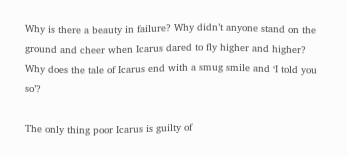Why is there a beauty in failure? Why didn’t anyone stand on the ground and cheer when Icarus dared to fly higher and higher? Why does the tale of Icarus end with a smug smile and ‘I told you so’?

The only thing poor Icarus is guilty of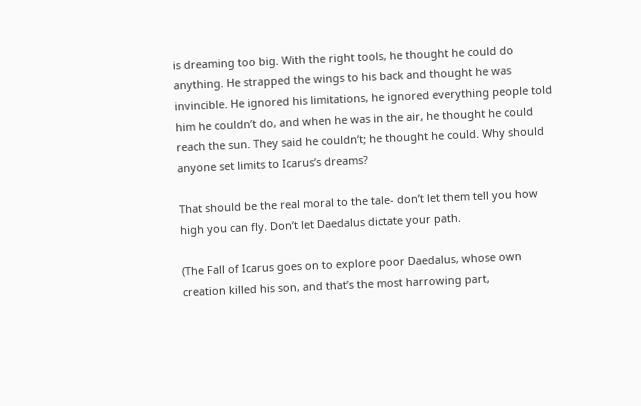is dreaming too big. With the right tools, he thought he could do anything. He strapped the wings to his back and thought he was invincible. He ignored his limitations, he ignored everything people told him he couldn’t do, and when he was in the air, he thought he could reach the sun. They said he couldn’t; he thought he could. Why should anyone set limits to Icarus’s dreams?

That should be the real moral to the tale- don’t let them tell you how high you can fly. Don’t let Daedalus dictate your path.

(The Fall of Icarus goes on to explore poor Daedalus, whose own creation killed his son, and that’s the most harrowing part,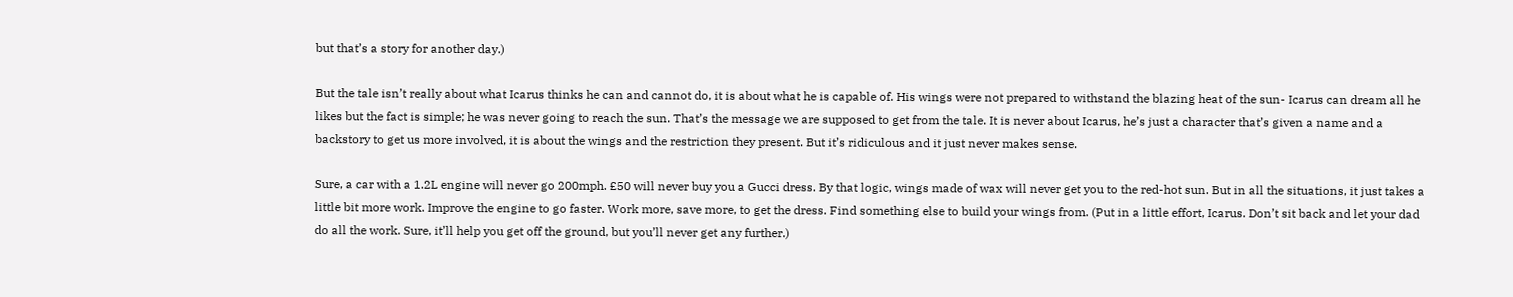but that’s a story for another day.)

But the tale isn’t really about what Icarus thinks he can and cannot do, it is about what he is capable of. His wings were not prepared to withstand the blazing heat of the sun- Icarus can dream all he likes but the fact is simple; he was never going to reach the sun. That’s the message we are supposed to get from the tale. It is never about Icarus, he’s just a character that’s given a name and a backstory to get us more involved, it is about the wings and the restriction they present. But it’s ridiculous and it just never makes sense.

Sure, a car with a 1.2L engine will never go 200mph. £50 will never buy you a Gucci dress. By that logic, wings made of wax will never get you to the red-hot sun. But in all the situations, it just takes a little bit more work. Improve the engine to go faster. Work more, save more, to get the dress. Find something else to build your wings from. (Put in a little effort, Icarus. Don’t sit back and let your dad do all the work. Sure, it’ll help you get off the ground, but you’ll never get any further.)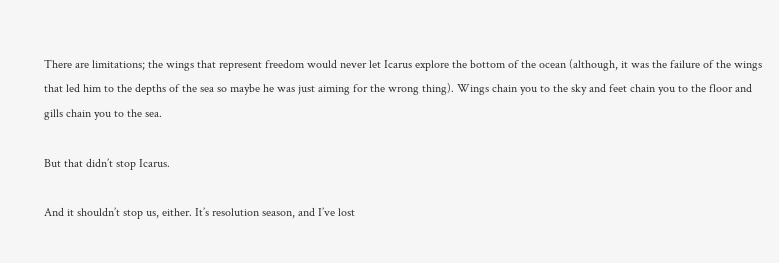There are limitations; the wings that represent freedom would never let Icarus explore the bottom of the ocean (although, it was the failure of the wings that led him to the depths of the sea so maybe he was just aiming for the wrong thing). Wings chain you to the sky and feet chain you to the floor and gills chain you to the sea.

But that didn’t stop Icarus.

And it shouldn’t stop us, either. It’s resolution season, and I’ve lost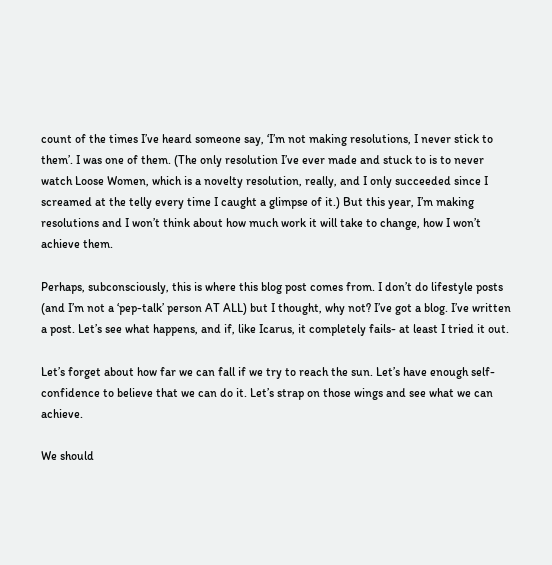count of the times I’ve heard someone say, ‘I’m not making resolutions, I never stick to them’. I was one of them. (The only resolution I’ve ever made and stuck to is to never watch Loose Women, which is a novelty resolution, really, and I only succeeded since I screamed at the telly every time I caught a glimpse of it.) But this year, I’m making resolutions and I won’t think about how much work it will take to change, how I won’t achieve them.

Perhaps, subconsciously, this is where this blog post comes from. I don’t do lifestyle posts (and I’m not a ‘pep-talk’ person AT ALL) but I thought, why not? I’ve got a blog. I’ve written a post. Let’s see what happens, and if, like Icarus, it completely fails- at least I tried it out.

Let’s forget about how far we can fall if we try to reach the sun. Let’s have enough self-confidence to believe that we can do it. Let’s strap on those wings and see what we can achieve.

We should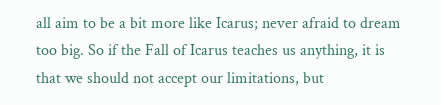all aim to be a bit more like Icarus; never afraid to dream too big. So if the Fall of Icarus teaches us anything, it is that we should not accept our limitations, but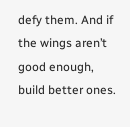defy them. And if the wings aren’t good enough, build better ones.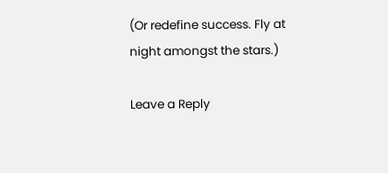(Or redefine success. Fly at night amongst the stars.)

Leave a Reply